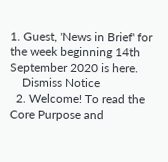1. Guest, 'News in Brief' for the week beginning 14th September 2020 is here.
    Dismiss Notice
  2. Welcome! To read the Core Purpose and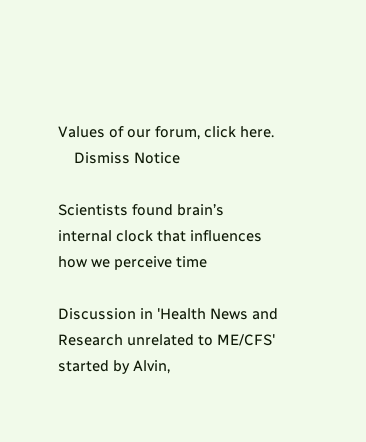Values of our forum, click here.
    Dismiss Notice

Scientists found brain’s internal clock that influences how we perceive time

Discussion in 'Health News and Research unrelated to ME/CFS' started by Alvin,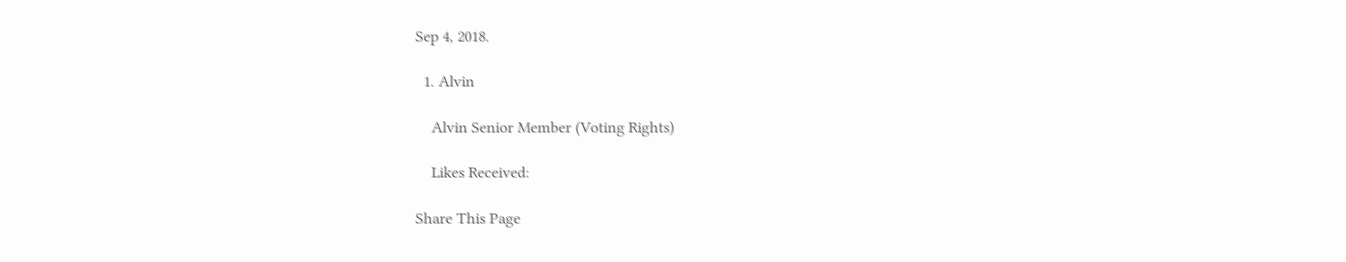Sep 4, 2018.

  1. Alvin

    Alvin Senior Member (Voting Rights)

    Likes Received:

Share This Page